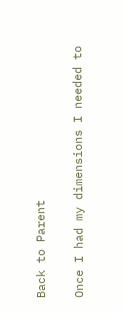Back to Parent

Once I had my dimensions I needed to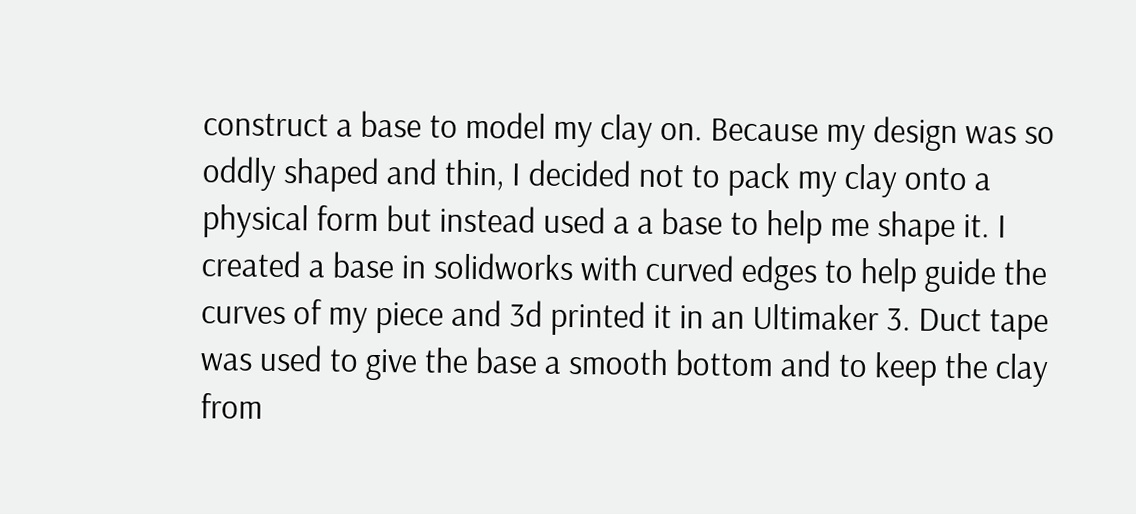construct a base to model my clay on. Because my design was so oddly shaped and thin, I decided not to pack my clay onto a physical form but instead used a a base to help me shape it. I created a base in solidworks with curved edges to help guide the curves of my piece and 3d printed it in an Ultimaker 3. Duct tape was used to give the base a smooth bottom and to keep the clay from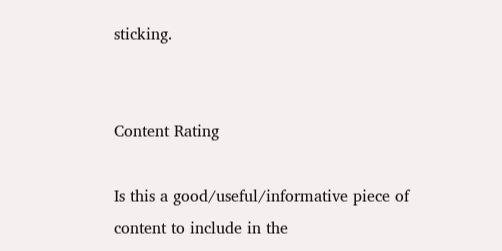sticking.


Content Rating

Is this a good/useful/informative piece of content to include in the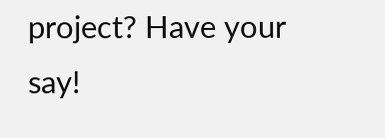project? Have your say!